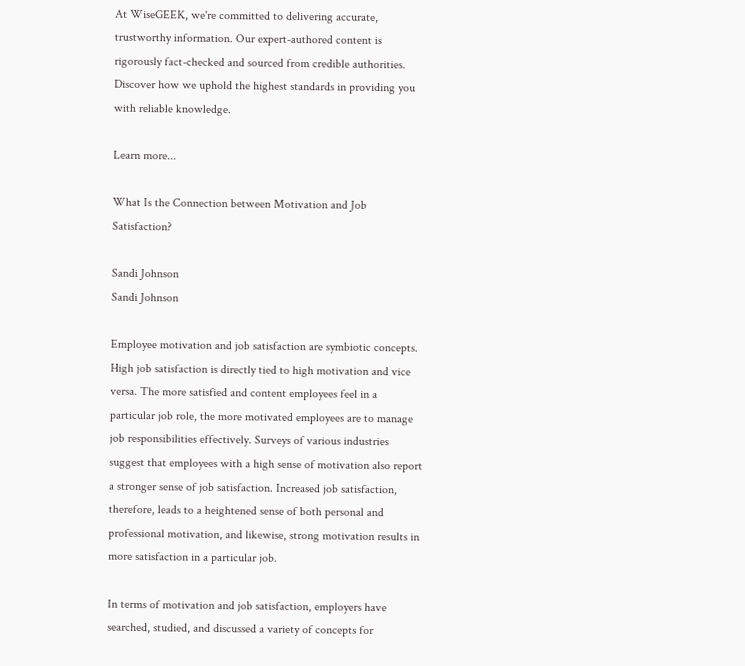At WiseGEEK, we're committed to delivering accurate, trustworthy information. Our expert-authored content is rigorously fact-checked and sourced from credible authorities. Discover how we uphold the highest standards in providing you with reliable knowledge.

Learn more...

What Is the Connection between Motivation and Job Satisfaction?

Sandi Johnson
Sandi Johnson

Employee motivation and job satisfaction are symbiotic concepts. High job satisfaction is directly tied to high motivation and vice versa. The more satisfied and content employees feel in a particular job role, the more motivated employees are to manage job responsibilities effectively. Surveys of various industries suggest that employees with a high sense of motivation also report a stronger sense of job satisfaction. Increased job satisfaction, therefore, leads to a heightened sense of both personal and professional motivation, and likewise, strong motivation results in more satisfaction in a particular job.

In terms of motivation and job satisfaction, employers have searched, studied, and discussed a variety of concepts for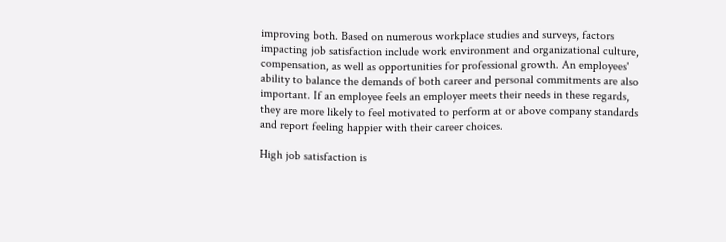improving both. Based on numerous workplace studies and surveys, factors impacting job satisfaction include work environment and organizational culture, compensation, as well as opportunities for professional growth. An employees' ability to balance the demands of both career and personal commitments are also important. If an employee feels an employer meets their needs in these regards, they are more likely to feel motivated to perform at or above company standards and report feeling happier with their career choices.

High job satisfaction is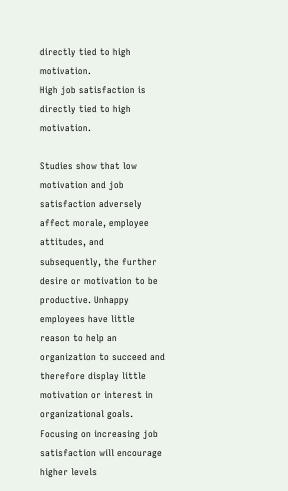directly tied to high motivation.
High job satisfaction is directly tied to high motivation.

Studies show that low motivation and job satisfaction adversely affect morale, employee attitudes, and subsequently, the further desire or motivation to be productive. Unhappy employees have little reason to help an organization to succeed and therefore display little motivation or interest in organizational goals. Focusing on increasing job satisfaction will encourage higher levels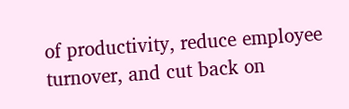of productivity, reduce employee turnover, and cut back on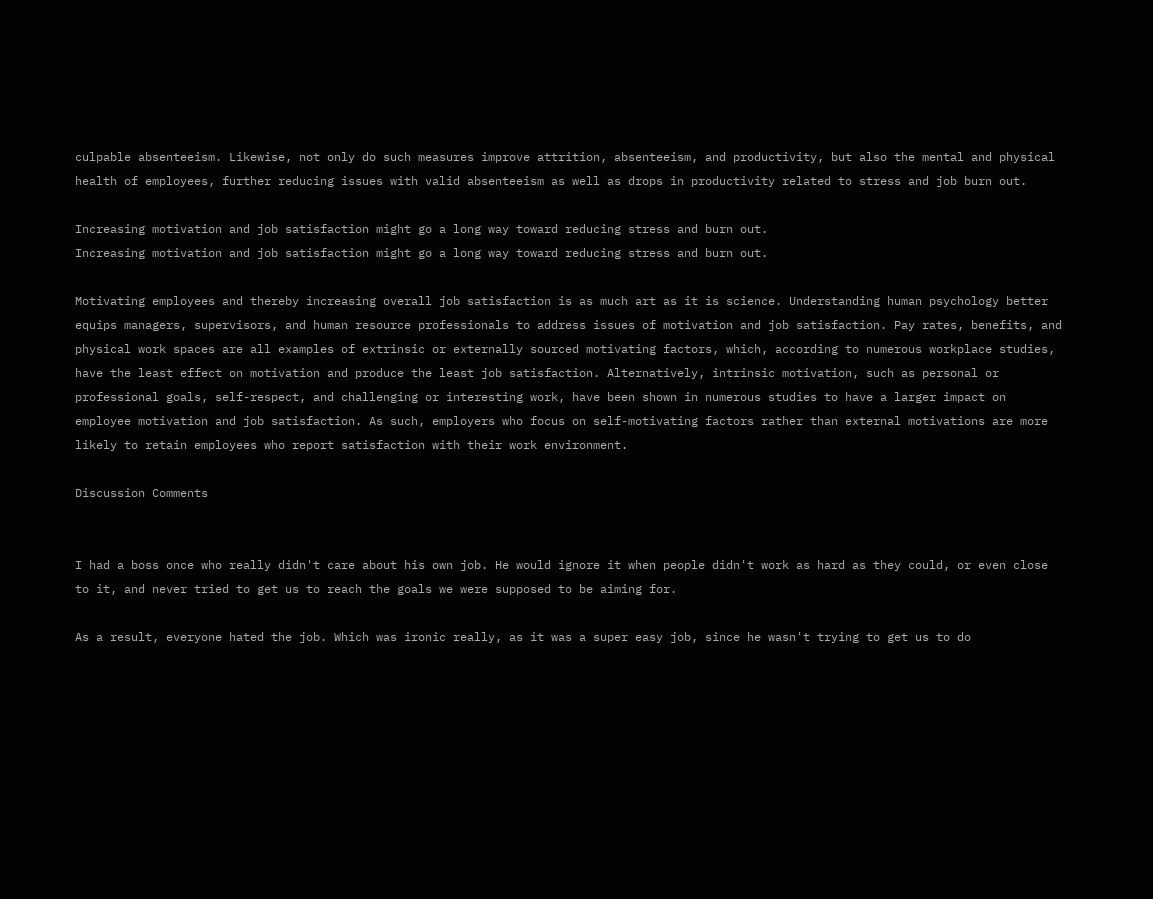culpable absenteeism. Likewise, not only do such measures improve attrition, absenteeism, and productivity, but also the mental and physical health of employees, further reducing issues with valid absenteeism as well as drops in productivity related to stress and job burn out.

Increasing motivation and job satisfaction might go a long way toward reducing stress and burn out.
Increasing motivation and job satisfaction might go a long way toward reducing stress and burn out.

Motivating employees and thereby increasing overall job satisfaction is as much art as it is science. Understanding human psychology better equips managers, supervisors, and human resource professionals to address issues of motivation and job satisfaction. Pay rates, benefits, and physical work spaces are all examples of extrinsic or externally sourced motivating factors, which, according to numerous workplace studies, have the least effect on motivation and produce the least job satisfaction. Alternatively, intrinsic motivation, such as personal or professional goals, self-respect, and challenging or interesting work, have been shown in numerous studies to have a larger impact on employee motivation and job satisfaction. As such, employers who focus on self-motivating factors rather than external motivations are more likely to retain employees who report satisfaction with their work environment.

Discussion Comments


I had a boss once who really didn't care about his own job. He would ignore it when people didn't work as hard as they could, or even close to it, and never tried to get us to reach the goals we were supposed to be aiming for.

As a result, everyone hated the job. Which was ironic really, as it was a super easy job, since he wasn't trying to get us to do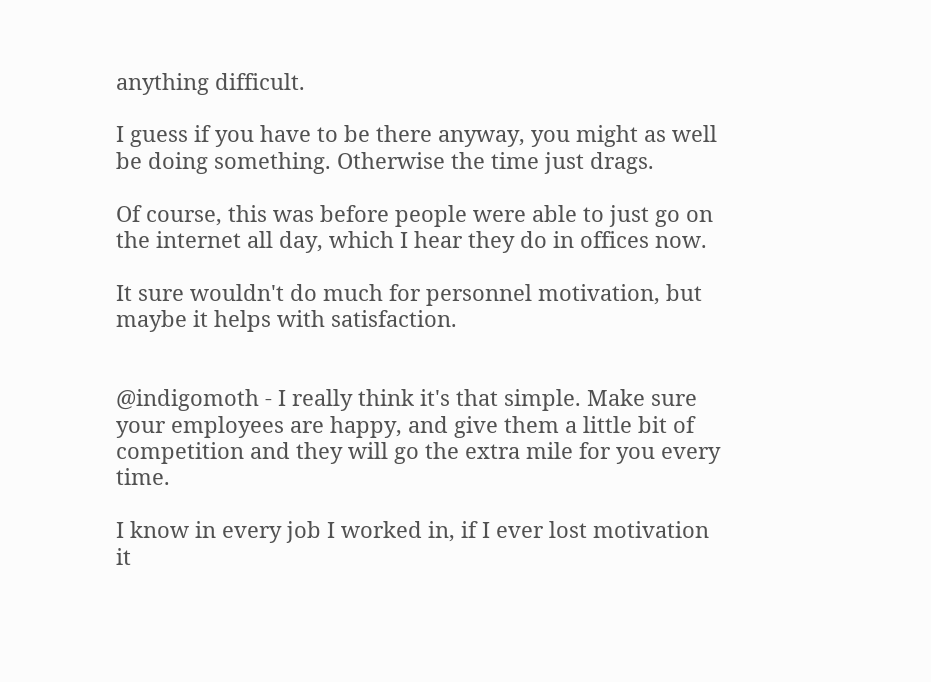anything difficult.

I guess if you have to be there anyway, you might as well be doing something. Otherwise the time just drags.

Of course, this was before people were able to just go on the internet all day, which I hear they do in offices now.

It sure wouldn't do much for personnel motivation, but maybe it helps with satisfaction.


@indigomoth - I really think it's that simple. Make sure your employees are happy, and give them a little bit of competition and they will go the extra mile for you every time.

I know in every job I worked in, if I ever lost motivation it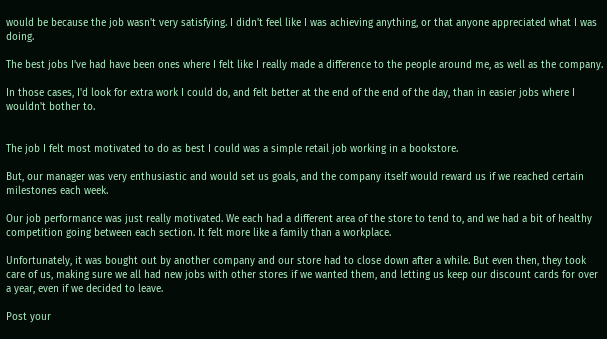would be because the job wasn't very satisfying. I didn't feel like I was achieving anything, or that anyone appreciated what I was doing.

The best jobs I've had have been ones where I felt like I really made a difference to the people around me, as well as the company.

In those cases, I'd look for extra work I could do, and felt better at the end of the end of the day, than in easier jobs where I wouldn't bother to.


The job I felt most motivated to do as best I could was a simple retail job working in a bookstore.

But, our manager was very enthusiastic and would set us goals, and the company itself would reward us if we reached certain milestones each week.

Our job performance was just really motivated. We each had a different area of the store to tend to, and we had a bit of healthy competition going between each section. It felt more like a family than a workplace.

Unfortunately, it was bought out by another company and our store had to close down after a while. But even then, they took care of us, making sure we all had new jobs with other stores if we wanted them, and letting us keep our discount cards for over a year, even if we decided to leave.

Post your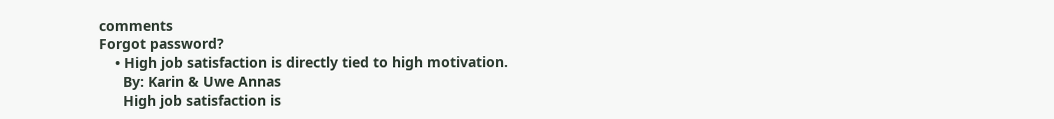comments
Forgot password?
    • High job satisfaction is directly tied to high motivation.
      By: Karin & Uwe Annas
      High job satisfaction is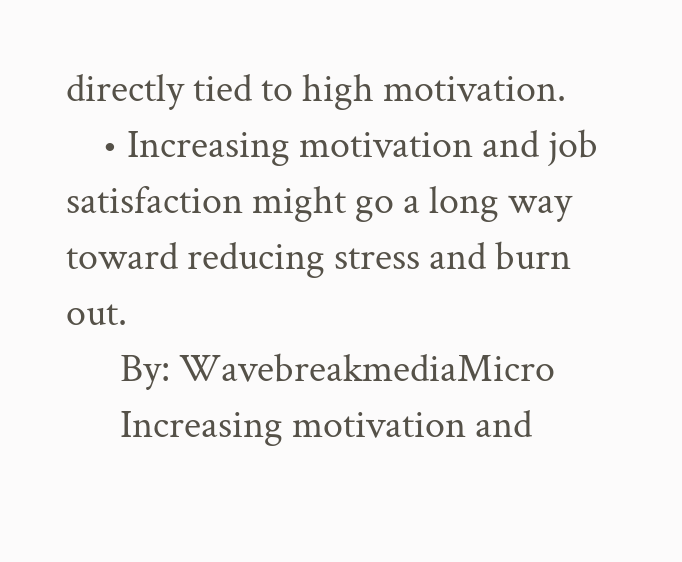directly tied to high motivation.
    • Increasing motivation and job satisfaction might go a long way toward reducing stress and burn out.
      By: WavebreakmediaMicro
      Increasing motivation and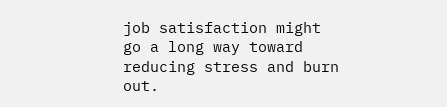job satisfaction might go a long way toward reducing stress and burn out.